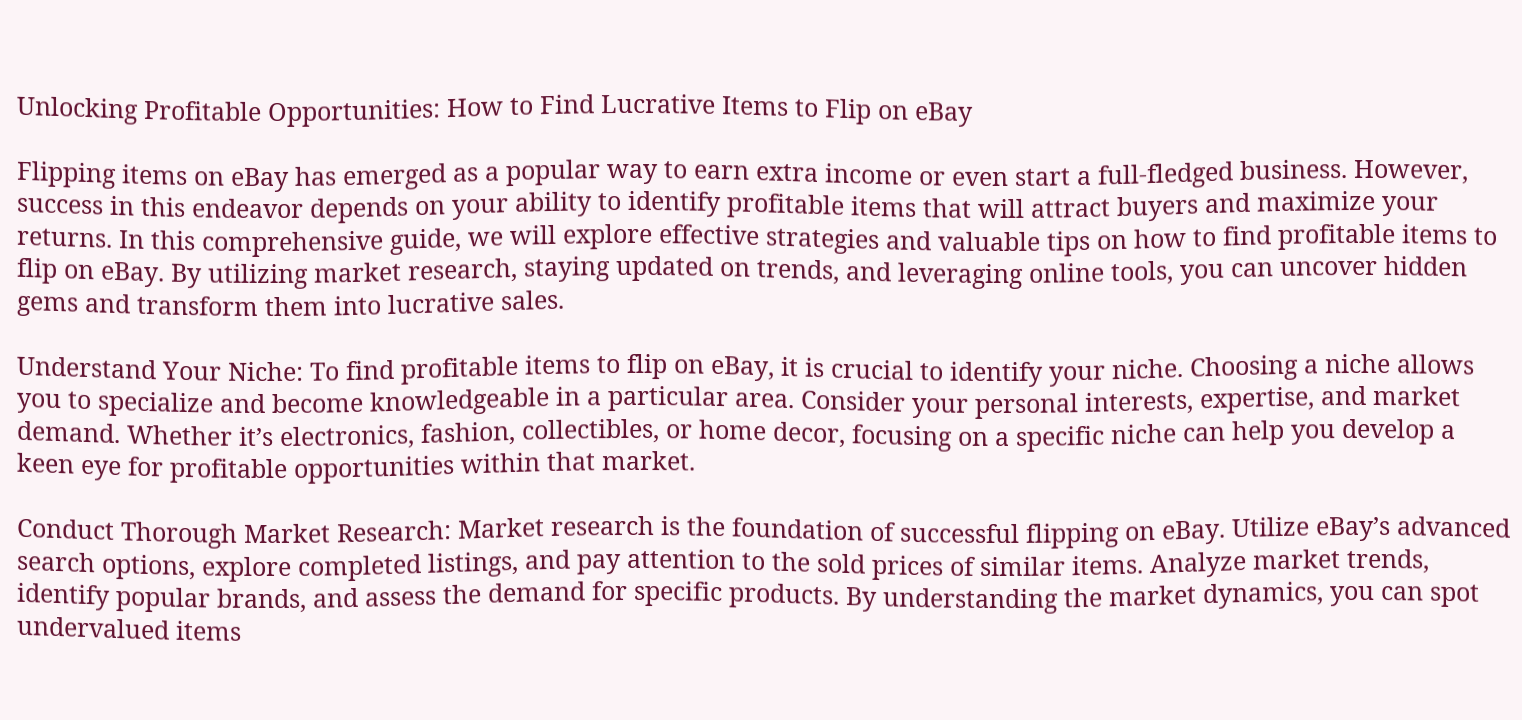Unlocking Profitable Opportunities: How to Find Lucrative Items to Flip on eBay

Flipping items on eBay has emerged as a popular way to earn extra income or even start a full-fledged business. However, success in this endeavor depends on your ability to identify profitable items that will attract buyers and maximize your returns. In this comprehensive guide, we will explore effective strategies and valuable tips on how to find profitable items to flip on eBay. By utilizing market research, staying updated on trends, and leveraging online tools, you can uncover hidden gems and transform them into lucrative sales.

Understand Your Niche: To find profitable items to flip on eBay, it is crucial to identify your niche. Choosing a niche allows you to specialize and become knowledgeable in a particular area. Consider your personal interests, expertise, and market demand. Whether it’s electronics, fashion, collectibles, or home decor, focusing on a specific niche can help you develop a keen eye for profitable opportunities within that market.

Conduct Thorough Market Research: Market research is the foundation of successful flipping on eBay. Utilize eBay’s advanced search options, explore completed listings, and pay attention to the sold prices of similar items. Analyze market trends, identify popular brands, and assess the demand for specific products. By understanding the market dynamics, you can spot undervalued items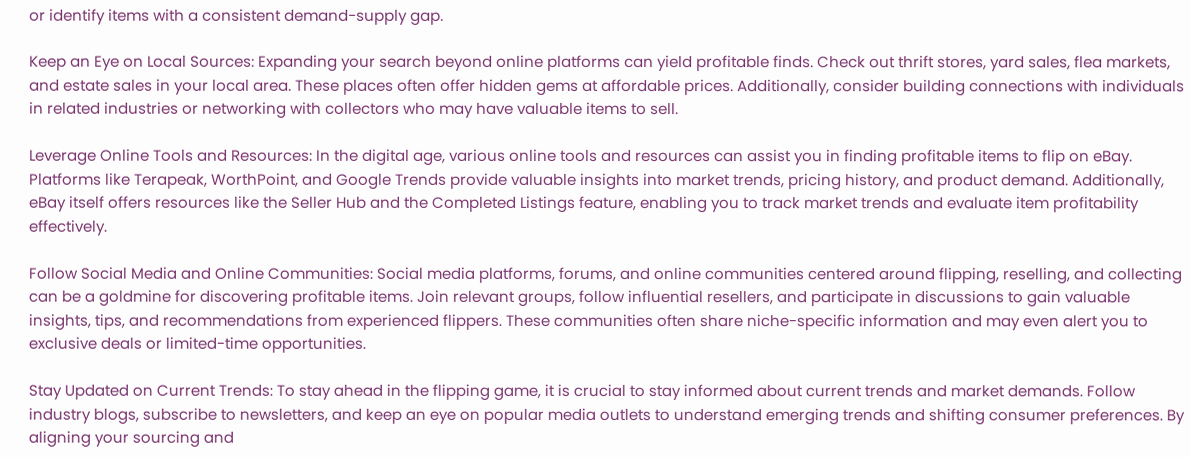or identify items with a consistent demand-supply gap.

Keep an Eye on Local Sources: Expanding your search beyond online platforms can yield profitable finds. Check out thrift stores, yard sales, flea markets, and estate sales in your local area. These places often offer hidden gems at affordable prices. Additionally, consider building connections with individuals in related industries or networking with collectors who may have valuable items to sell.

Leverage Online Tools and Resources: In the digital age, various online tools and resources can assist you in finding profitable items to flip on eBay. Platforms like Terapeak, WorthPoint, and Google Trends provide valuable insights into market trends, pricing history, and product demand. Additionally, eBay itself offers resources like the Seller Hub and the Completed Listings feature, enabling you to track market trends and evaluate item profitability effectively.

Follow Social Media and Online Communities: Social media platforms, forums, and online communities centered around flipping, reselling, and collecting can be a goldmine for discovering profitable items. Join relevant groups, follow influential resellers, and participate in discussions to gain valuable insights, tips, and recommendations from experienced flippers. These communities often share niche-specific information and may even alert you to exclusive deals or limited-time opportunities.

Stay Updated on Current Trends: To stay ahead in the flipping game, it is crucial to stay informed about current trends and market demands. Follow industry blogs, subscribe to newsletters, and keep an eye on popular media outlets to understand emerging trends and shifting consumer preferences. By aligning your sourcing and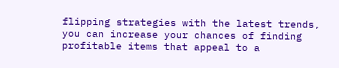flipping strategies with the latest trends, you can increase your chances of finding profitable items that appeal to a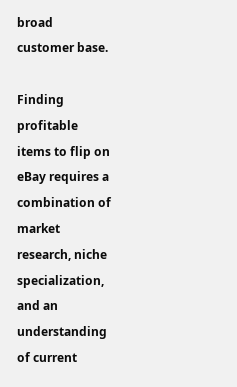broad customer base.

Finding profitable items to flip on eBay requires a combination of market research, niche specialization, and an understanding of current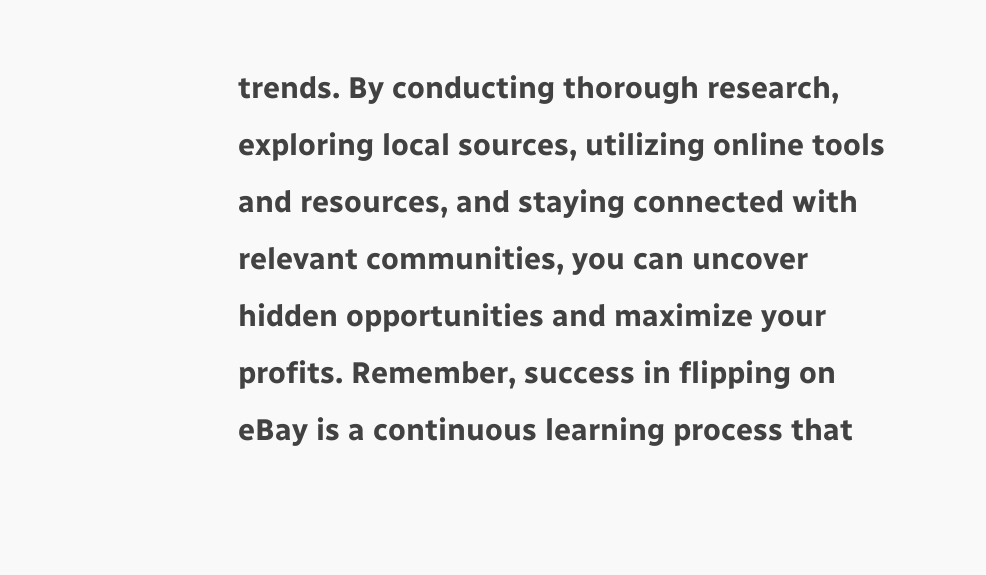trends. By conducting thorough research, exploring local sources, utilizing online tools and resources, and staying connected with relevant communities, you can uncover hidden opportunities and maximize your profits. Remember, success in flipping on eBay is a continuous learning process that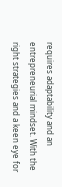requires adaptability and an entrepreneurial mindset. With the right strategies and a keen eye for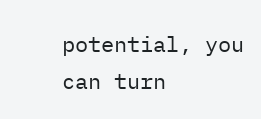potential, you can turn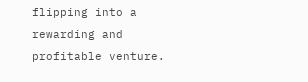flipping into a rewarding and profitable venture.